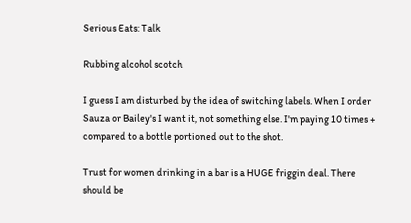Serious Eats: Talk

Rubbing alcohol scotch

I guess I am disturbed by the idea of switching labels. When I order Sauza or Bailey's I want it, not something else. I'm paying 10 times + compared to a bottle portioned out to the shot.

Trust for women drinking in a bar is a HUGE friggin deal. There should be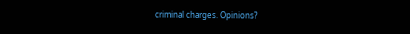criminal charges. Opinions?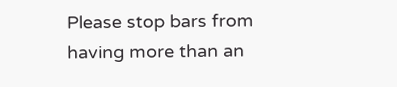Please stop bars from having more than an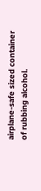airplane-safe sized container of rubbing alcohol.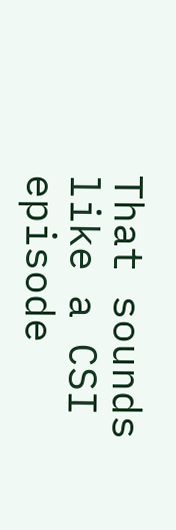That sounds like a CSI episode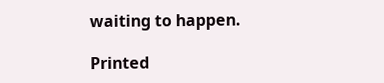waiting to happen.

Printed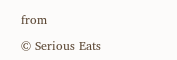from

© Serious Eats